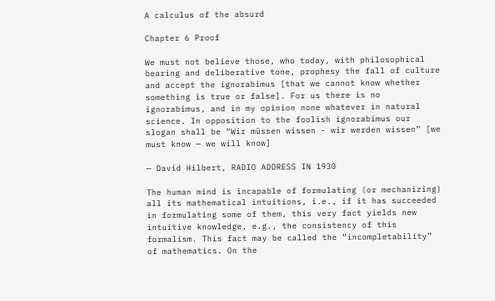A calculus of the absurd

Chapter 6 Proof

We must not believe those, who today, with philosophical bearing and deliberative tone, prophesy the fall of culture and accept the ignorabimus [that we cannot know whether something is true or false]. For us there is no ignorabimus, and in my opinion none whatever in natural science. In opposition to the foolish ignorabimus our slogan shall be “Wir müssen wissen - wir werden wissen” [we must know — we will know]

— David Hilbert, RADIO ADDRESS IN 1930

The human mind is incapable of formulating (or mechanizing) all its mathematical intuitions, i.e., if it has succeeded in formulating some of them, this very fact yields new intuitive knowledge, e.g., the consistency of this formalism. This fact may be called the “incompletability” of mathematics. On the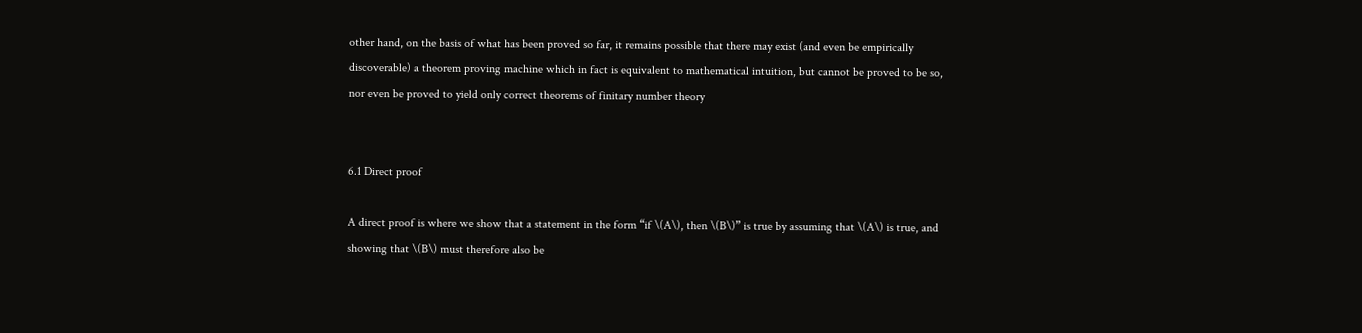other hand, on the basis of what has been proved so far, it remains possible that there may exist (and even be empirically discoverable) a theorem proving machine which in fact is equivalent to mathematical intuition, but cannot be proved to be so, nor even be proved to yield only correct theorems of finitary number theory


6.1 Direct proof

A direct proof is where we show that a statement in the form “if \(A\), then \(B\)” is true by assuming that \(A\) is true, and showing that \(B\) must therefore also be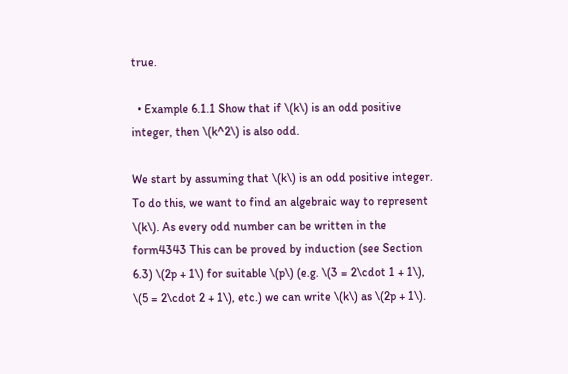true.

  • Example 6.1.1 Show that if \(k\) is an odd positive integer, then \(k^2\) is also odd.

We start by assuming that \(k\) is an odd positive integer. To do this, we want to find an algebraic way to represent \(k\). As every odd number can be written in the form4343 This can be proved by induction (see Section 6.3) \(2p + 1\) for suitable \(p\) (e.g. \(3 = 2\cdot 1 + 1\), \(5 = 2\cdot 2 + 1\), etc.) we can write \(k\) as \(2p + 1\).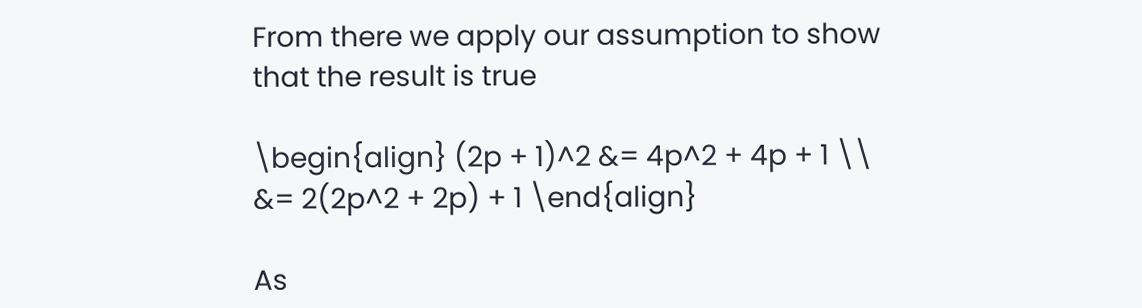From there we apply our assumption to show that the result is true

\begin{align} (2p + 1)^2 &= 4p^2 + 4p + 1 \\ &= 2(2p^2 + 2p) + 1 \end{align}

As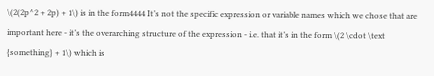\(2(2p^2 + 2p) + 1\) is in the form4444 It’s not the specific expression or variable names which we chose that are important here - it’s the overarching structure of the expression - i.e. that it’s in the form \(2 \cdot \text {something} + 1\) which is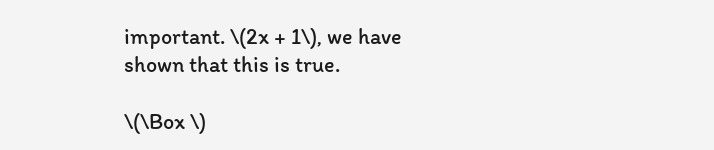important. \(2x + 1\), we have shown that this is true.

\(\Box \)